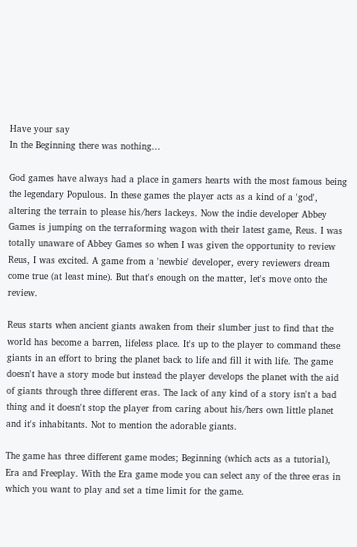Have your say
In the Beginning there was nothing...

God games have always had a place in gamers hearts with the most famous being the legendary Populous. In these games the player acts as a kind of a 'god', altering the terrain to please his/hers lackeys. Now the indie developer Abbey Games is jumping on the terraforming wagon with their latest game, Reus. I was totally unaware of Abbey Games so when I was given the opportunity to review Reus, I was excited. A game from a 'newbie' developer, every reviewers dream come true (at least mine). But that's enough on the matter, let's move onto the review.

Reus starts when ancient giants awaken from their slumber just to find that the world has become a barren, lifeless place. It's up to the player to command these giants in an effort to bring the planet back to life and fill it with life. The game doesn't have a story mode but instead the player develops the planet with the aid of giants through three different eras. The lack of any kind of a story isn't a bad thing and it doesn't stop the player from caring about his/hers own little planet and it's inhabitants. Not to mention the adorable giants.

The game has three different game modes; Beginning (which acts as a tutorial), Era and Freeplay. With the Era game mode you can select any of the three eras in which you want to play and set a time limit for the game.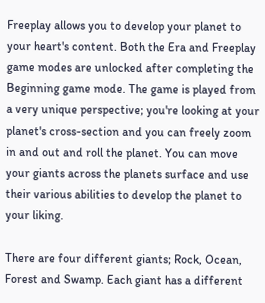Freeplay allows you to develop your planet to your heart's content. Both the Era and Freeplay game modes are unlocked after completing the Beginning game mode. The game is played from a very unique perspective; you're looking at your planet's cross-section and you can freely zoom in and out and roll the planet. You can move your giants across the planets surface and use their various abilities to develop the planet to your liking.

There are four different giants; Rock, Ocean, Forest and Swamp. Each giant has a different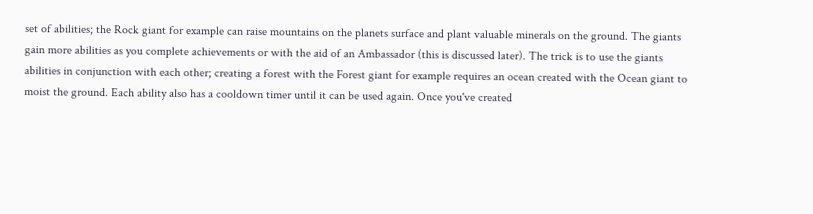set of abilities; the Rock giant for example can raise mountains on the planets surface and plant valuable minerals on the ground. The giants gain more abilities as you complete achievements or with the aid of an Ambassador (this is discussed later). The trick is to use the giants abilities in conjunction with each other; creating a forest with the Forest giant for example requires an ocean created with the Ocean giant to moist the ground. Each ability also has a cooldown timer until it can be used again. Once you've created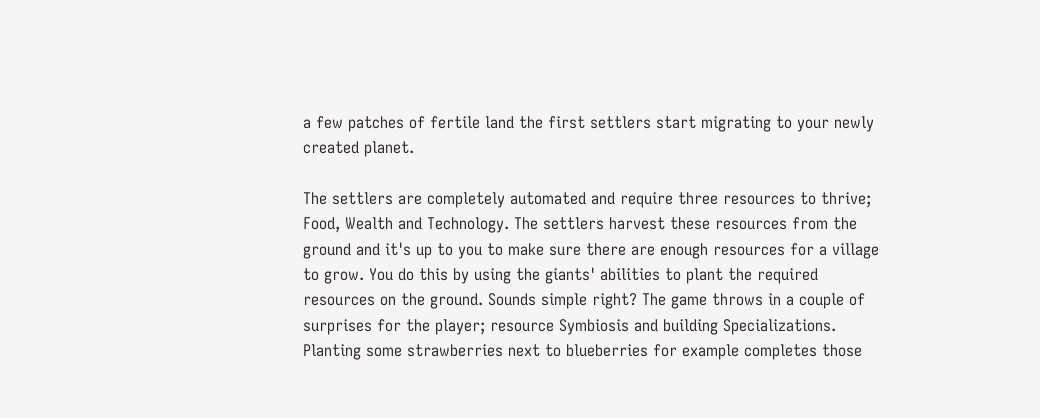a few patches of fertile land the first settlers start migrating to your newly created planet.

The settlers are completely automated and require three resources to thrive; Food, Wealth and Technology. The settlers harvest these resources from the ground and it's up to you to make sure there are enough resources for a village to grow. You do this by using the giants' abilities to plant the required resources on the ground. Sounds simple right? The game throws in a couple of surprises for the player; resource Symbiosis and building Specializations. Planting some strawberries next to blueberries for example completes those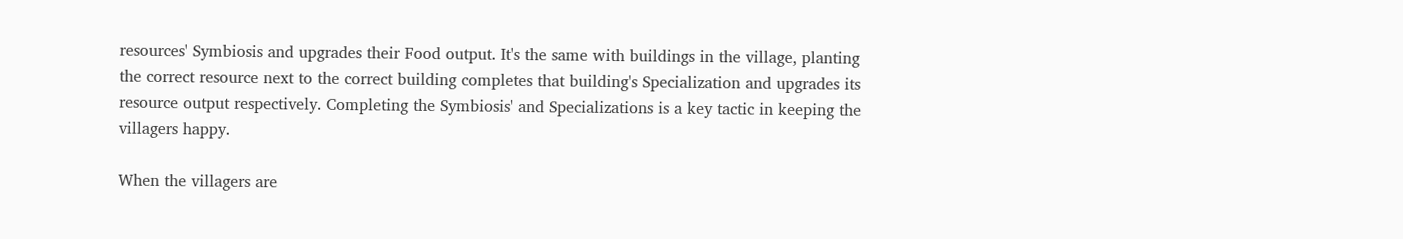resources' Symbiosis and upgrades their Food output. It's the same with buildings in the village, planting the correct resource next to the correct building completes that building's Specialization and upgrades its resource output respectively. Completing the Symbiosis' and Specializations is a key tactic in keeping the villagers happy.

When the villagers are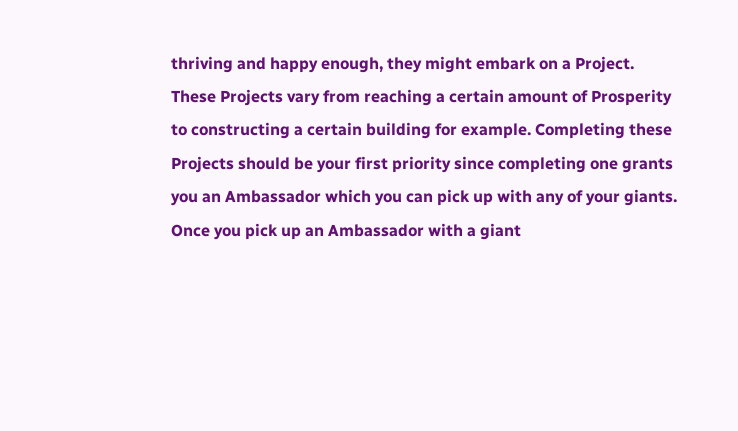thriving and happy enough, they might embark on a Project. These Projects vary from reaching a certain amount of Prosperity to constructing a certain building for example. Completing these Projects should be your first priority since completing one grants you an Ambassador which you can pick up with any of your giants. Once you pick up an Ambassador with a giant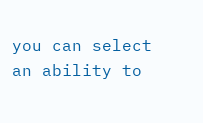you can select an ability to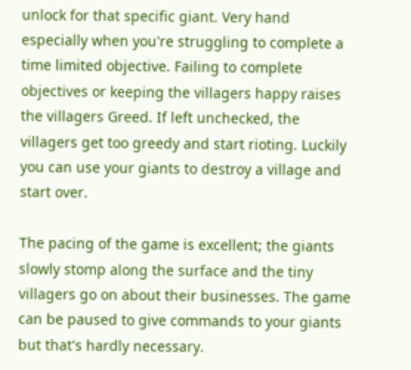unlock for that specific giant. Very hand especially when you're struggling to complete a time limited objective. Failing to complete objectives or keeping the villagers happy raises the villagers Greed. If left unchecked, the villagers get too greedy and start rioting. Luckily you can use your giants to destroy a village and start over.

The pacing of the game is excellent; the giants slowly stomp along the surface and the tiny villagers go on about their businesses. The game can be paused to give commands to your giants but that's hardly necessary.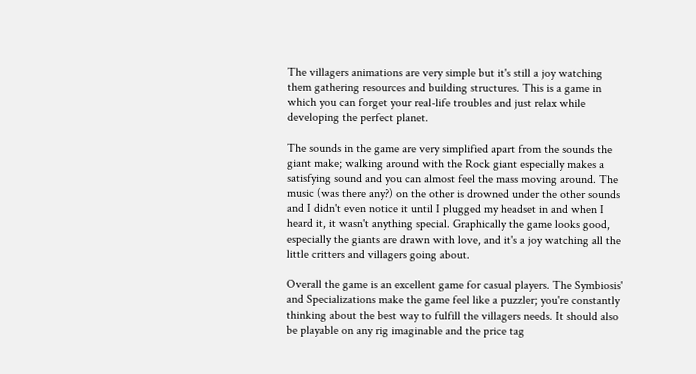The villagers animations are very simple but it's still a joy watching them gathering resources and building structures. This is a game in which you can forget your real-life troubles and just relax while developing the perfect planet.

The sounds in the game are very simplified apart from the sounds the giant make; walking around with the Rock giant especially makes a satisfying sound and you can almost feel the mass moving around. The music (was there any?) on the other is drowned under the other sounds and I didn't even notice it until I plugged my headset in and when I heard it, it wasn't anything special. Graphically the game looks good, especially the giants are drawn with love, and it's a joy watching all the little critters and villagers going about.

Overall the game is an excellent game for casual players. The Symbiosis' and Specializations make the game feel like a puzzler; you're constantly thinking about the best way to fulfill the villagers needs. It should also be playable on any rig imaginable and the price tag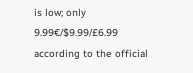is low; only 9.99€/$9.99/£6.99 according to the official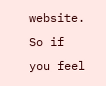website. So if you feel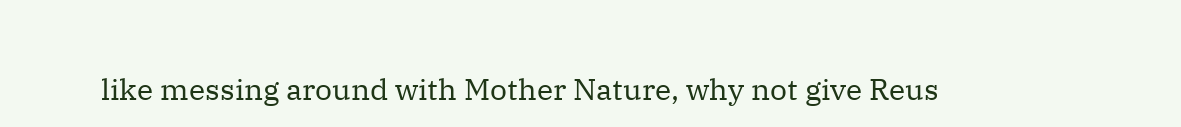like messing around with Mother Nature, why not give Reus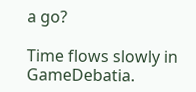a go?

Time flows slowly in GameDebatia.